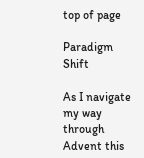top of page

Paradigm Shift

As I navigate my way through Advent this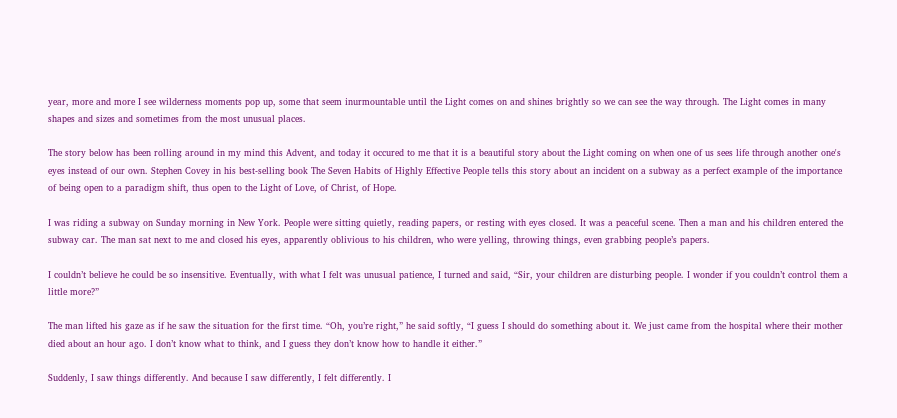year, more and more I see wilderness moments pop up, some that seem inurmountable until the Light comes on and shines brightly so we can see the way through. The Light comes in many shapes and sizes and sometimes from the most unusual places.

The story below has been rolling around in my mind this Advent, and today it occured to me that it is a beautiful story about the Light coming on when one of us sees life through another one's eyes instead of our own. Stephen Covey in his best-selling book The Seven Habits of Highly Effective People tells this story about an incident on a subway as a perfect example of the importance of being open to a paradigm shift, thus open to the Light of Love, of Christ, of Hope.

I was riding a subway on Sunday morning in New York. People were sitting quietly, reading papers, or resting with eyes closed. It was a peaceful scene. Then a man and his children entered the subway car. The man sat next to me and closed his eyes, apparently oblivious to his children, who were yelling, throwing things, even grabbing people’s papers.

I couldn’t believe he could be so insensitive. Eventually, with what I felt was unusual patience, I turned and said, “Sir, your children are disturbing people. I wonder if you couldn’t control them a little more?”

The man lifted his gaze as if he saw the situation for the first time. “Oh, you’re right,” he said softly, “I guess I should do something about it. We just came from the hospital where their mother died about an hour ago. I don’t know what to think, and I guess they don’t know how to handle it either.”

Suddenly, I saw things differently. And because I saw differently, I felt differently. I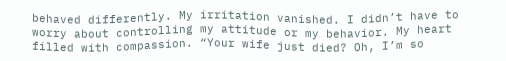behaved differently. My irritation vanished. I didn’t have to worry about controlling my attitude or my behavior. My heart filled with compassion. “Your wife just died? Oh, I’m so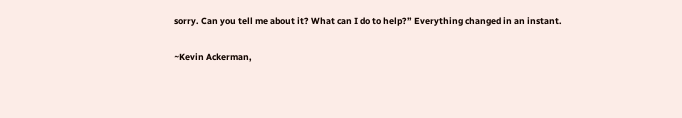sorry. Can you tell me about it? What can I do to help?” Everything changed in an instant.

~Kevin Ackerman,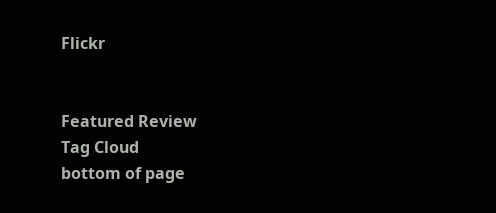Flickr


Featured Review
Tag Cloud
bottom of page